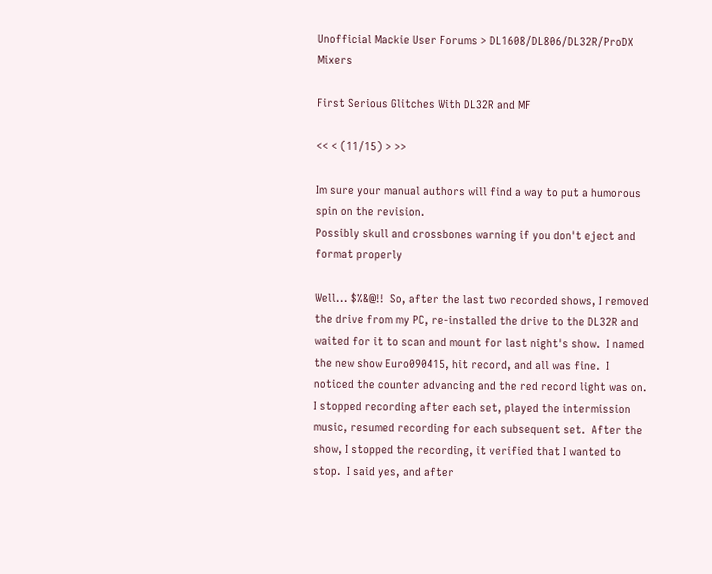Unofficial Mackie User Forums > DL1608/DL806/DL32R/ProDX Mixers

First Serious Glitches With DL32R and MF

<< < (11/15) > >>

Im sure your manual authors will find a way to put a humorous spin on the revision.
Possibly skull and crossbones warning if you don't eject and format properly

Well... $%&@!!  So, after the last two recorded shows, I removed the drive from my PC, re-installed the drive to the DL32R and waited for it to scan and mount for last night's show.  I named the new show Euro090415, hit record, and all was fine.  I noticed the counter advancing and the red record light was on.  I stopped recording after each set, played the intermission music, resumed recording for each subsequent set.  After the show, I stopped the recording, it verified that I wanted to stop.  I said yes, and after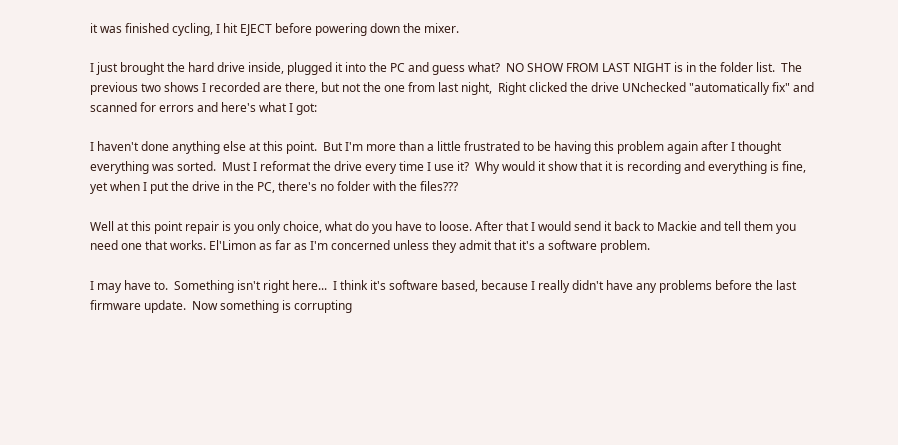it was finished cycling, I hit EJECT before powering down the mixer.

I just brought the hard drive inside, plugged it into the PC and guess what?  NO SHOW FROM LAST NIGHT is in the folder list.  The previous two shows I recorded are there, but not the one from last night,  Right clicked the drive UNchecked "automatically fix" and scanned for errors and here's what I got:

I haven't done anything else at this point.  But I'm more than a little frustrated to be having this problem again after I thought everything was sorted.  Must I reformat the drive every time I use it?  Why would it show that it is recording and everything is fine, yet when I put the drive in the PC, there's no folder with the files???

Well at this point repair is you only choice, what do you have to loose. After that I would send it back to Mackie and tell them you need one that works. El'Limon as far as I'm concerned unless they admit that it's a software problem.

I may have to.  Something isn't right here...  I think it's software based, because I really didn't have any problems before the last firmware update.  Now something is corrupting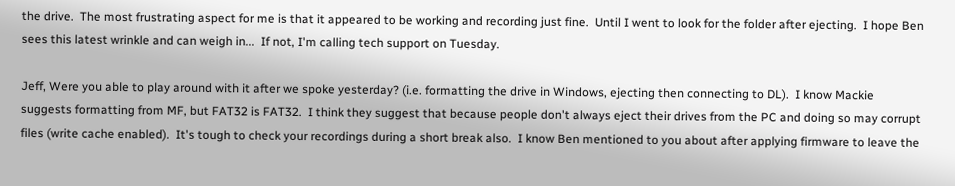the drive.  The most frustrating aspect for me is that it appeared to be working and recording just fine.  Until I went to look for the folder after ejecting.  I hope Ben sees this latest wrinkle and can weigh in...  If not, I'm calling tech support on Tuesday.

Jeff, Were you able to play around with it after we spoke yesterday? (i.e. formatting the drive in Windows, ejecting then connecting to DL).  I know Mackie suggests formatting from MF, but FAT32 is FAT32.  I think they suggest that because people don't always eject their drives from the PC and doing so may corrupt files (write cache enabled).  It's tough to check your recordings during a short break also.  I know Ben mentioned to you about after applying firmware to leave the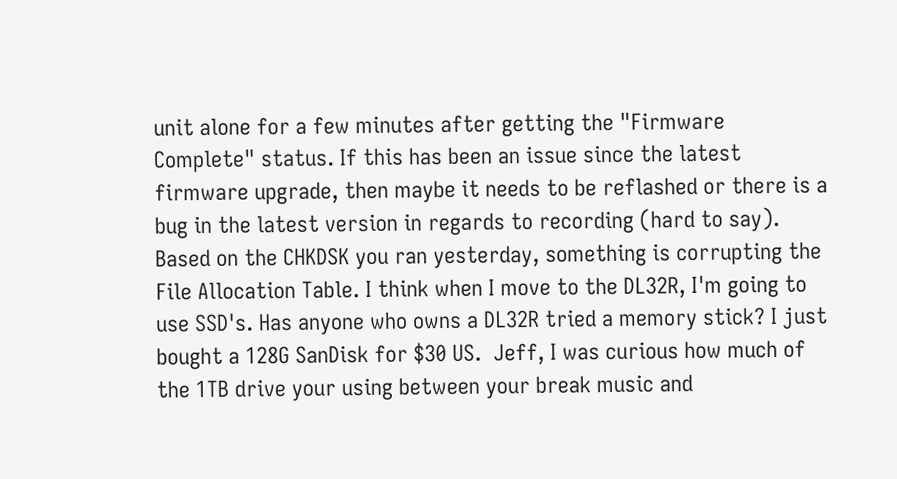unit alone for a few minutes after getting the "Firmware Complete" status. If this has been an issue since the latest firmware upgrade, then maybe it needs to be reflashed or there is a bug in the latest version in regards to recording (hard to say). Based on the CHKDSK you ran yesterday, something is corrupting the File Allocation Table. I think when I move to the DL32R, I'm going to use SSD's. Has anyone who owns a DL32R tried a memory stick? I just bought a 128G SanDisk for $30 US.  Jeff, I was curious how much of the 1TB drive your using between your break music and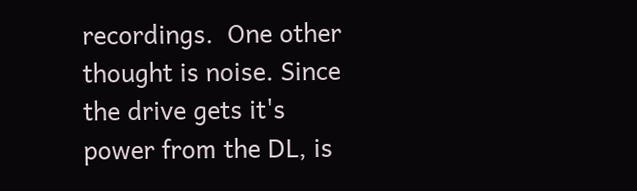recordings.  One other thought is noise. Since the drive gets it's power from the DL, is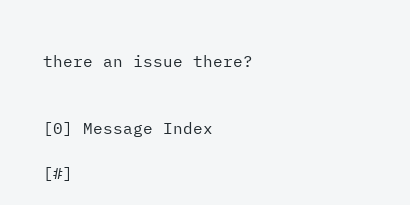there an issue there?


[0] Message Index

[#]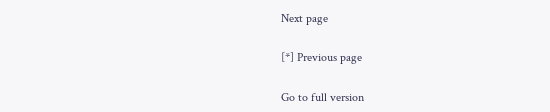Next page

[*] Previous page

Go to full version